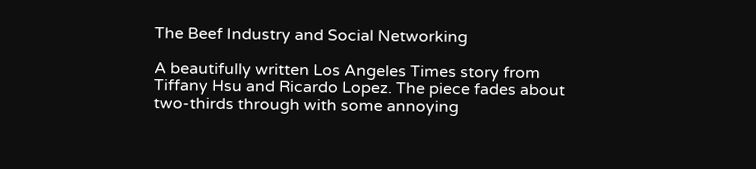The Beef Industry and Social Networking

A beautifully written Los Angeles Times story from Tiffany Hsu and Ricardo Lopez. The piece fades about two-thirds through with some annoying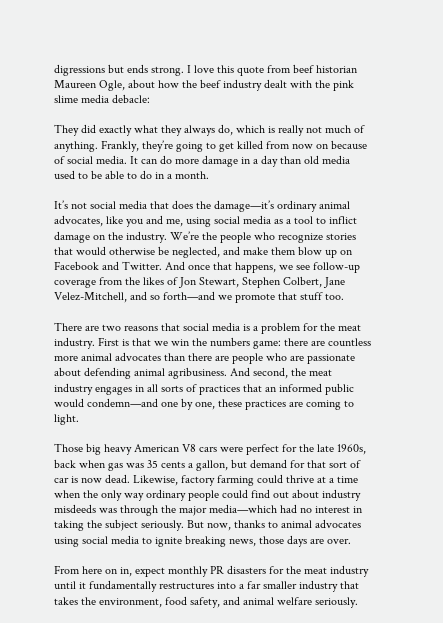digressions but ends strong. I love this quote from beef historian Maureen Ogle, about how the beef industry dealt with the pink slime media debacle:

They did exactly what they always do, which is really not much of anything. Frankly, they’re going to get killed from now on because of social media. It can do more damage in a day than old media used to be able to do in a month.

It’s not social media that does the damage—it’s ordinary animal advocates, like you and me, using social media as a tool to inflict damage on the industry. We’re the people who recognize stories that would otherwise be neglected, and make them blow up on Facebook and Twitter. And once that happens, we see follow-up coverage from the likes of Jon Stewart, Stephen Colbert, Jane Velez-Mitchell, and so forth—and we promote that stuff too.

There are two reasons that social media is a problem for the meat industry. First is that we win the numbers game: there are countless more animal advocates than there are people who are passionate about defending animal agribusiness. And second, the meat industry engages in all sorts of practices that an informed public would condemn—and one by one, these practices are coming to light.

Those big heavy American V8 cars were perfect for the late 1960s, back when gas was 35 cents a gallon, but demand for that sort of car is now dead. Likewise, factory farming could thrive at a time when the only way ordinary people could find out about industry misdeeds was through the major media—which had no interest in taking the subject seriously. But now, thanks to animal advocates using social media to ignite breaking news, those days are over.

From here on in, expect monthly PR disasters for the meat industry until it fundamentally restructures into a far smaller industry that takes the environment, food safety, and animal welfare seriously.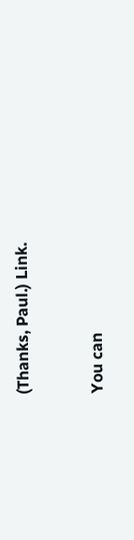(Thanks, Paul.) Link.


You can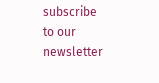subscribe to our newsletter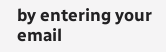by entering your email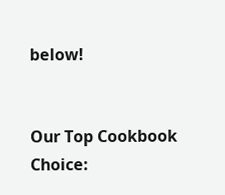below!


Our Top Cookbook Choice: